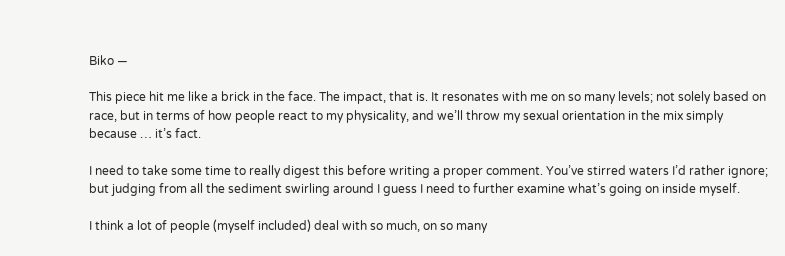Biko —

This piece hit me like a brick in the face. The impact, that is. It resonates with me on so many levels; not solely based on race, but in terms of how people react to my physicality, and we’ll throw my sexual orientation in the mix simply because … it’s fact.

I need to take some time to really digest this before writing a proper comment. You’ve stirred waters I’d rather ignore; but judging from all the sediment swirling around I guess I need to further examine what’s going on inside myself.

I think a lot of people (myself included) deal with so much, on so many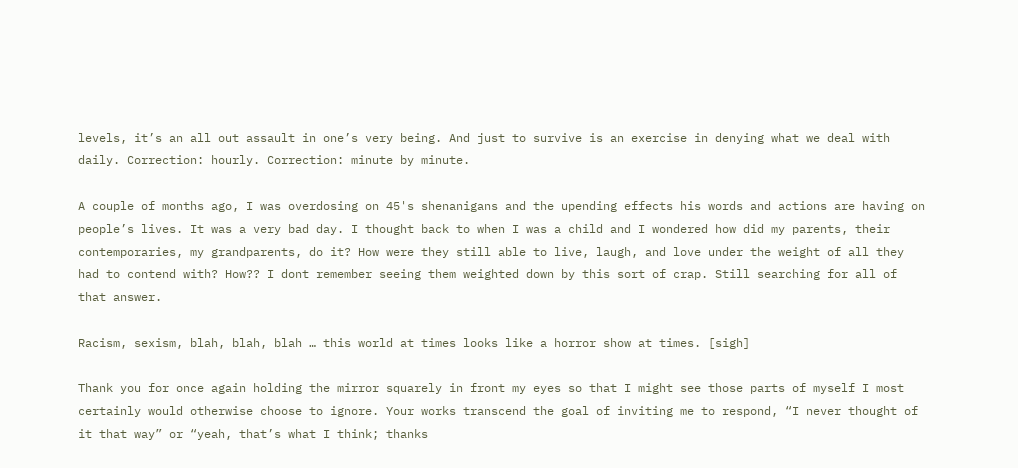levels, it’s an all out assault in one’s very being. And just to survive is an exercise in denying what we deal with daily. Correction: hourly. Correction: minute by minute.

A couple of months ago, I was overdosing on 45's shenanigans and the upending effects his words and actions are having on people’s lives. It was a very bad day. I thought back to when I was a child and I wondered how did my parents, their contemporaries, my grandparents, do it? How were they still able to live, laugh, and love under the weight of all they had to contend with? How?? I dont remember seeing them weighted down by this sort of crap. Still searching for all of that answer.

Racism, sexism, blah, blah, blah … this world at times looks like a horror show at times. [sigh]

Thank you for once again holding the mirror squarely in front my eyes so that I might see those parts of myself I most certainly would otherwise choose to ignore. Your works transcend the goal of inviting me to respond, “I never thought of it that way” or “yeah, that’s what I think; thanks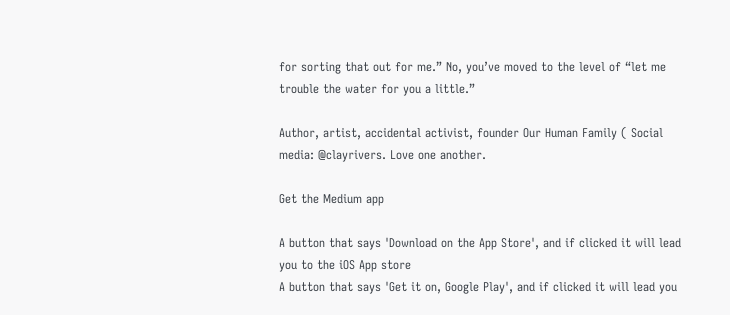for sorting that out for me.” No, you’ve moved to the level of “let me trouble the water for you a little.”

Author, artist, accidental activist, founder Our Human Family ( Social media: @clayrivers. Love one another.

Get the Medium app

A button that says 'Download on the App Store', and if clicked it will lead you to the iOS App store
A button that says 'Get it on, Google Play', and if clicked it will lead you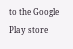to the Google Play store